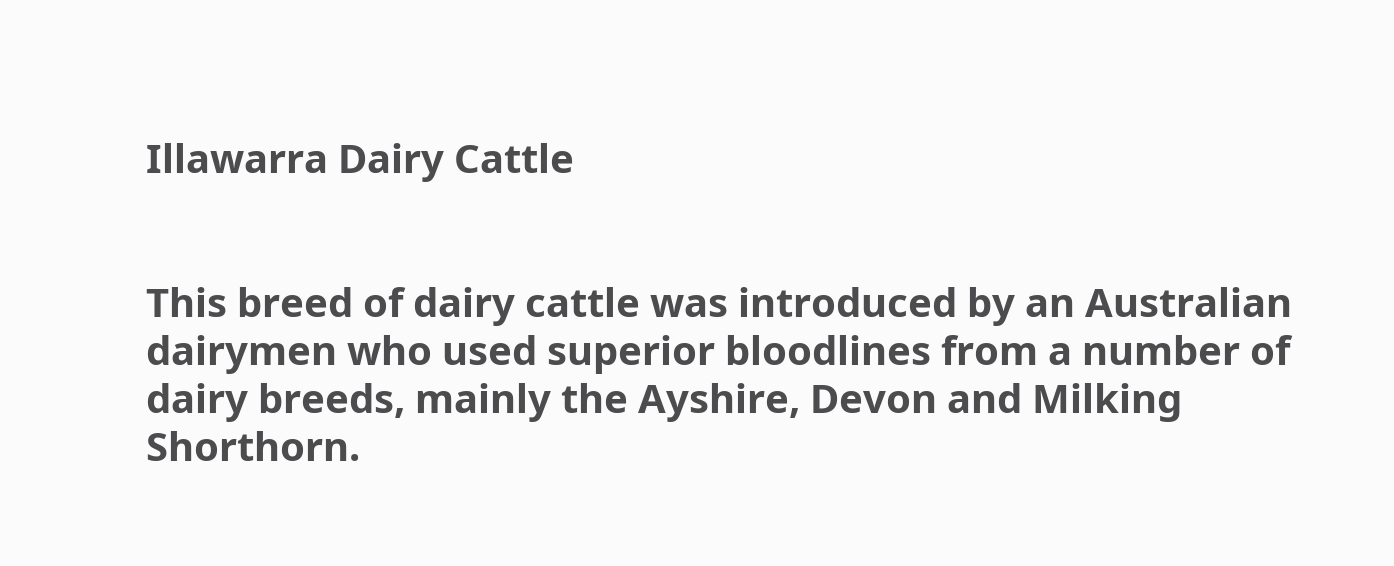Illawarra Dairy Cattle


This breed of dairy cattle was introduced by an Australian dairymen who used superior bloodlines from a number of dairy breeds, mainly the Ayshire, Devon and Milking Shorthorn.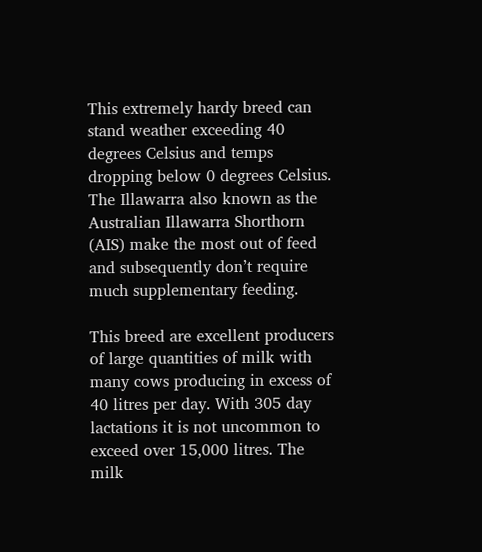This extremely hardy breed can stand weather exceeding 40 degrees Celsius and temps dropping below 0 degrees Celsius. The Illawarra also known as the Australian Illawarra Shorthorn (AIS) make the most out of feed and subsequently don’t require much supplementary feeding.

This breed are excellent producers of large quantities of milk with many cows producing in excess of 40 litres per day. With 305 day lactations it is not uncommon to exceed over 15,000 litres. The milk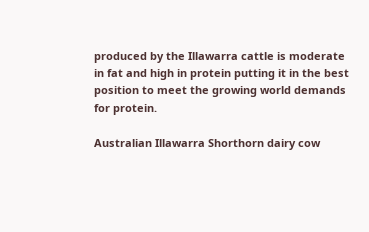produced by the Illawarra cattle is moderate in fat and high in protein putting it in the best position to meet the growing world demands for protein.

Australian Illawarra Shorthorn dairy cow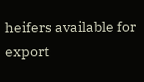heifers available for export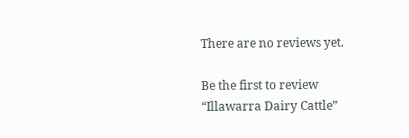There are no reviews yet.

Be the first to review “Illawarra Dairy Cattle”